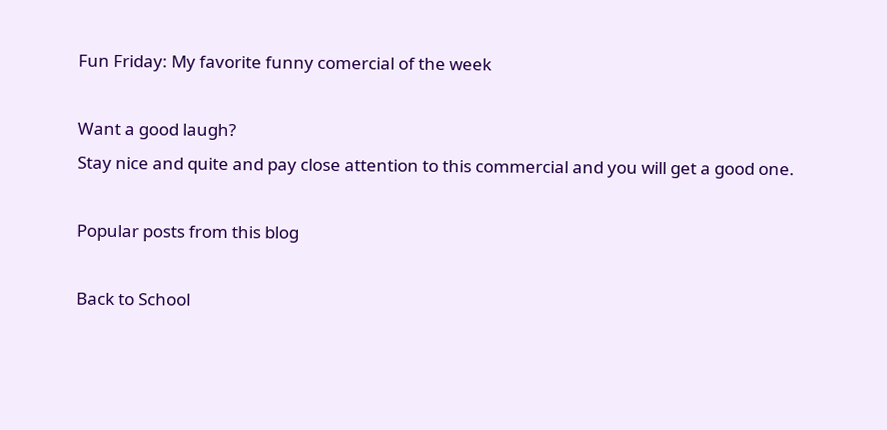Fun Friday: My favorite funny comercial of the week

Want a good laugh?
Stay nice and quite and pay close attention to this commercial and you will get a good one.

Popular posts from this blog

Back to School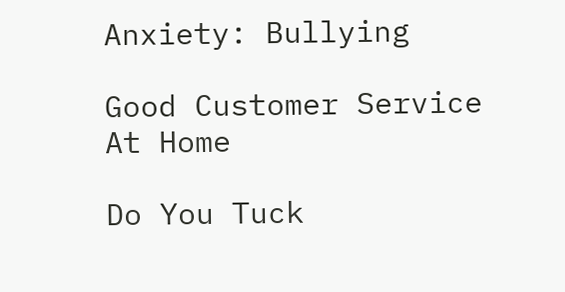Anxiety: Bullying

Good Customer Service At Home

Do You Tuck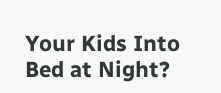Your Kids Into Bed at Night?